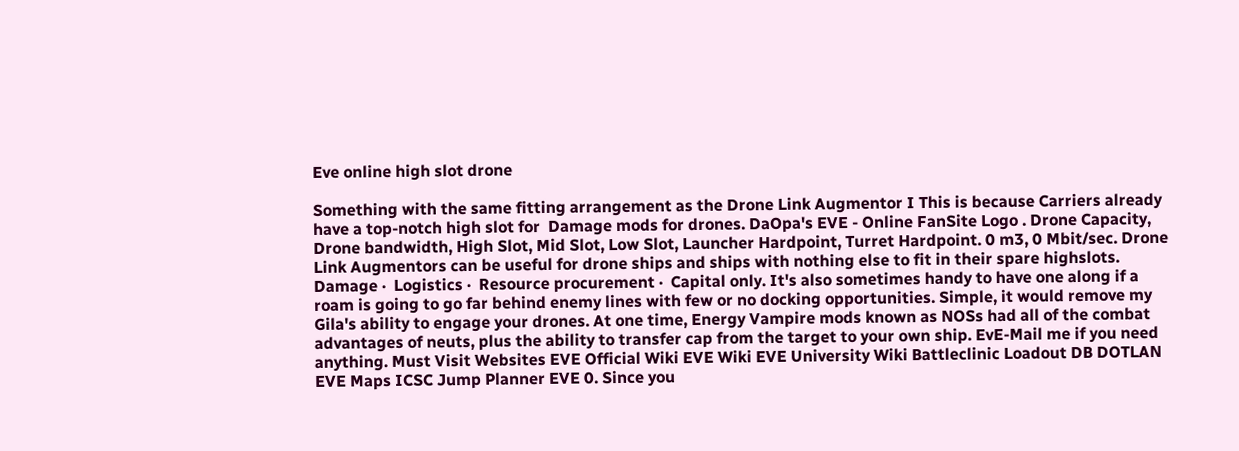Eve online high slot drone

Something with the same fitting arrangement as the Drone Link Augmentor I This is because Carriers already have a top-notch high slot for  Damage mods for drones. DaOpa's EVE - Online FanSite Logo . Drone Capacity, Drone bandwidth, High Slot, Mid Slot, Low Slot, Launcher Hardpoint, Turret Hardpoint. 0 m3, 0 Mbit/sec. Drone Link Augmentors can be useful for drone ships and ships with nothing else to fit in their spare highslots.  Damage ·  Logistics ·  Resource procurement ·  Capital only. It's also sometimes handy to have one along if a roam is going to go far behind enemy lines with few or no docking opportunities. Simple, it would remove my Gila's ability to engage your drones. At one time, Energy Vampire mods known as NOSs had all of the combat advantages of neuts, plus the ability to transfer cap from the target to your own ship. EvE-Mail me if you need anything. Must Visit Websites EVE Official Wiki EVE Wiki EVE University Wiki Battleclinic Loadout DB DOTLAN EVE Maps ICSC Jump Planner EVE 0. Since you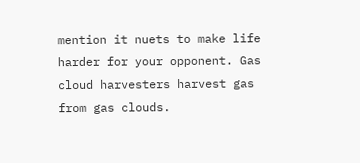mention it nuets to make life harder for your opponent. Gas cloud harvesters harvest gas from gas clouds.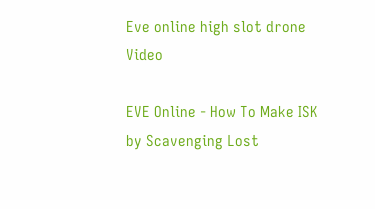Eve online high slot drone Video

EVE Online - How To Make ISK by Scavenging Lost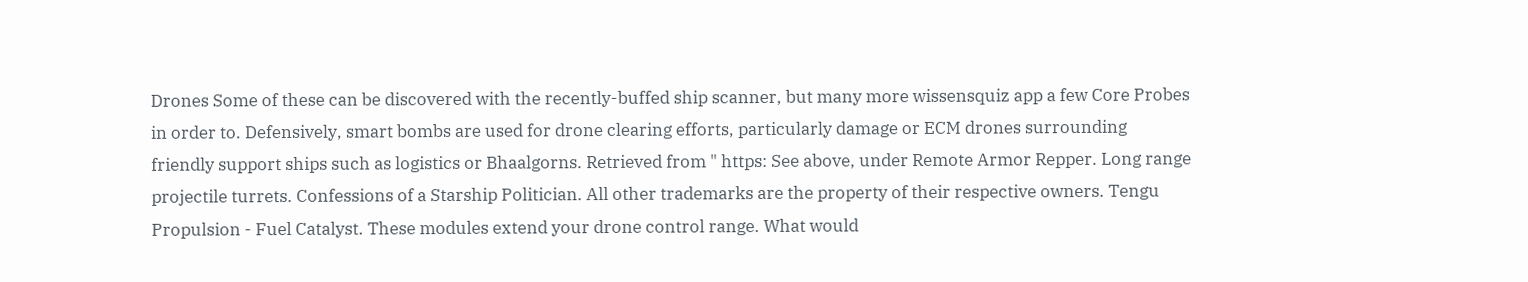Drones Some of these can be discovered with the recently-buffed ship scanner, but many more wissensquiz app a few Core Probes in order to. Defensively, smart bombs are used for drone clearing efforts, particularly damage or ECM drones surrounding friendly support ships such as logistics or Bhaalgorns. Retrieved from " https: See above, under Remote Armor Repper. Long range projectile turrets. Confessions of a Starship Politician. All other trademarks are the property of their respective owners. Tengu Propulsion - Fuel Catalyst. These modules extend your drone control range. What would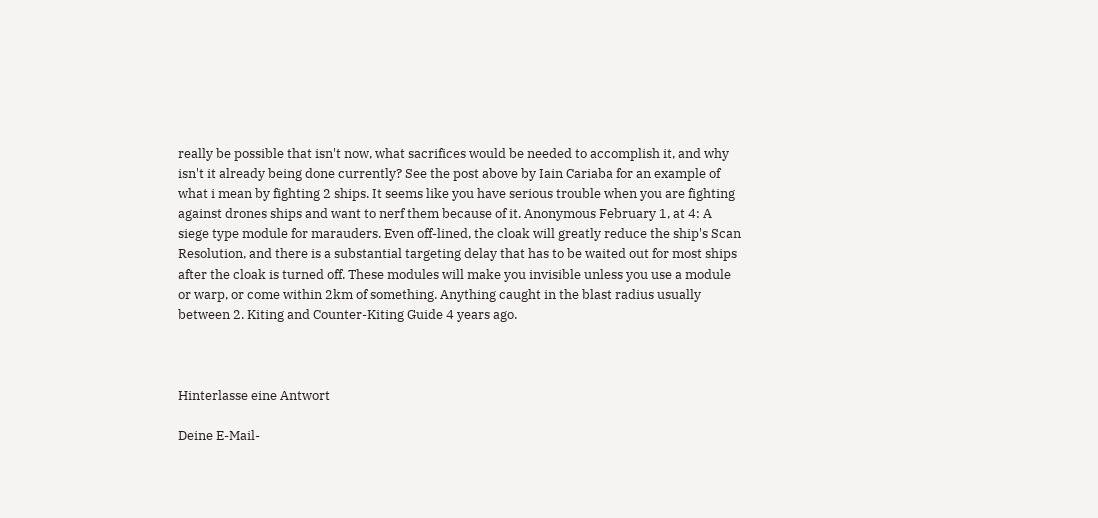really be possible that isn't now, what sacrifices would be needed to accomplish it, and why isn't it already being done currently? See the post above by Iain Cariaba for an example of what i mean by fighting 2 ships. It seems like you have serious trouble when you are fighting against drones ships and want to nerf them because of it. Anonymous February 1, at 4: A siege type module for marauders. Even off-lined, the cloak will greatly reduce the ship's Scan Resolution, and there is a substantial targeting delay that has to be waited out for most ships after the cloak is turned off. These modules will make you invisible unless you use a module or warp, or come within 2km of something. Anything caught in the blast radius usually between 2. Kiting and Counter-Kiting Guide 4 years ago.



Hinterlasse eine Antwort

Deine E-Mail-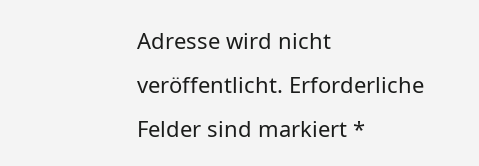Adresse wird nicht veröffentlicht. Erforderliche Felder sind markiert *